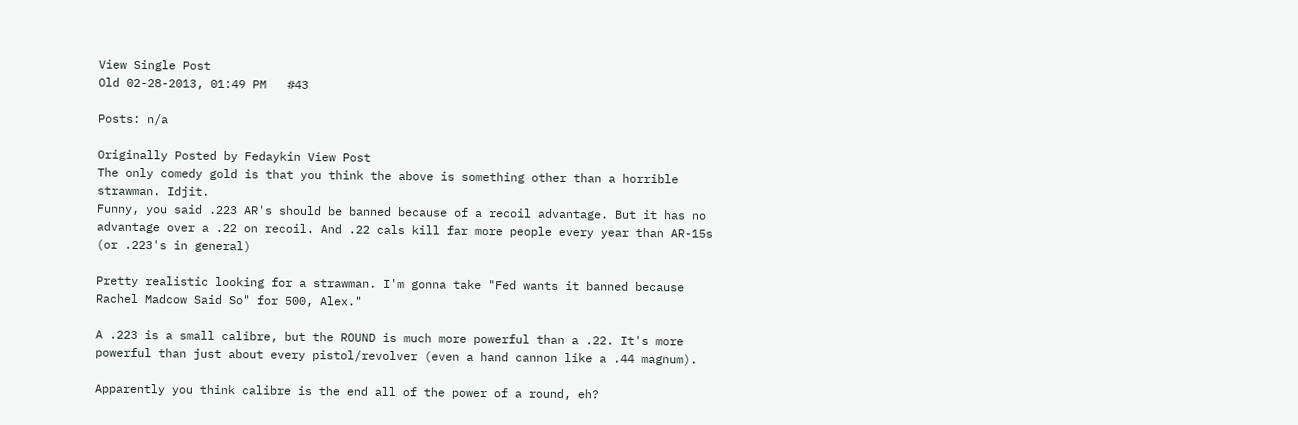View Single Post
Old 02-28-2013, 01:49 PM   #43

Posts: n/a

Originally Posted by Fedaykin View Post
The only comedy gold is that you think the above is something other than a horrible strawman. Idjit.
Funny, you said .223 AR's should be banned because of a recoil advantage. But it has no advantage over a .22 on recoil. And .22 cals kill far more people every year than AR-15s (or .223's in general)

Pretty realistic looking for a strawman. I'm gonna take "Fed wants it banned because Rachel Madcow Said So" for 500, Alex."

A .223 is a small calibre, but the ROUND is much more powerful than a .22. It's more powerful than just about every pistol/revolver (even a hand cannon like a .44 magnum).

Apparently you think calibre is the end all of the power of a round, eh?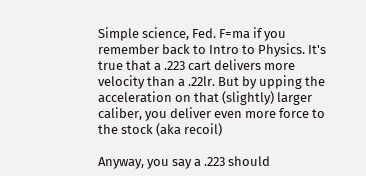Simple science, Fed. F=ma if you remember back to Intro to Physics. It's true that a .223 cart delivers more velocity than a .22lr. But by upping the acceleration on that (slightly) larger caliber, you deliver even more force to the stock (aka recoil)

Anyway, you say a .223 should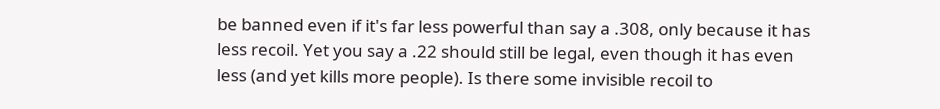be banned even if it's far less powerful than say a .308, only because it has less recoil. Yet you say a .22 should still be legal, even though it has even less (and yet kills more people). Is there some invisible recoil to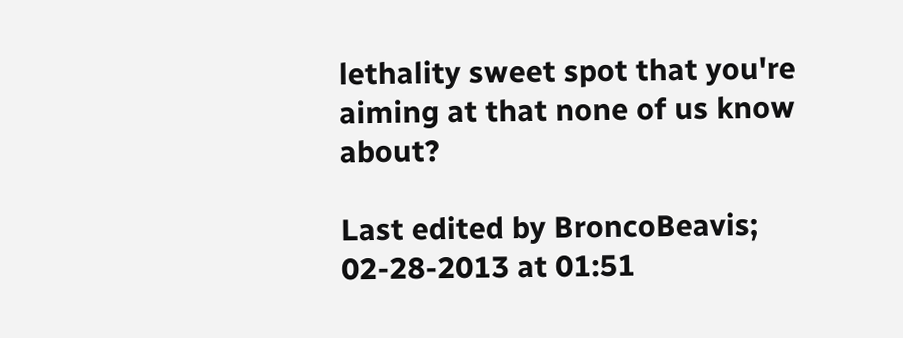lethality sweet spot that you're aiming at that none of us know about?

Last edited by BroncoBeavis; 02-28-2013 at 01:51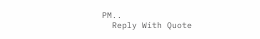PM..
  Reply With Quote